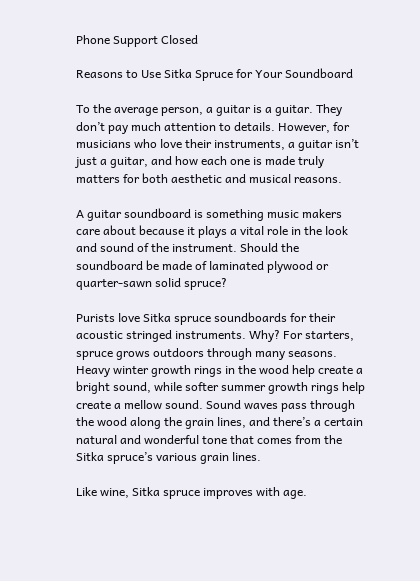Phone Support Closed

Reasons to Use Sitka Spruce for Your Soundboard

To the average person, a guitar is a guitar. They don’t pay much attention to details. However, for musicians who love their instruments, a guitar isn’t just a guitar, and how each one is made truly matters for both aesthetic and musical reasons.

A guitar soundboard is something music makers care about because it plays a vital role in the look and sound of the instrument. Should the soundboard be made of laminated plywood or quarter-sawn solid spruce?

Purists love Sitka spruce soundboards for their acoustic stringed instruments. Why? For starters, spruce grows outdoors through many seasons. Heavy winter growth rings in the wood help create a bright sound, while softer summer growth rings help create a mellow sound. Sound waves pass through the wood along the grain lines, and there’s a certain natural and wonderful tone that comes from the Sitka spruce’s various grain lines.

Like wine, Sitka spruce improves with age.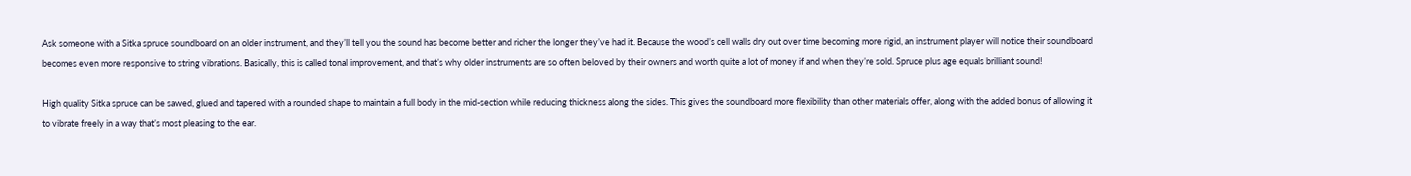Ask someone with a Sitka spruce soundboard on an older instrument, and they’ll tell you the sound has become better and richer the longer they’ve had it. Because the wood’s cell walls dry out over time becoming more rigid, an instrument player will notice their soundboard becomes even more responsive to string vibrations. Basically, this is called tonal improvement, and that’s why older instruments are so often beloved by their owners and worth quite a lot of money if and when they’re sold. Spruce plus age equals brilliant sound!

High quality Sitka spruce can be sawed, glued and tapered with a rounded shape to maintain a full body in the mid-section while reducing thickness along the sides. This gives the soundboard more flexibility than other materials offer, along with the added bonus of allowing it to vibrate freely in a way that’s most pleasing to the ear.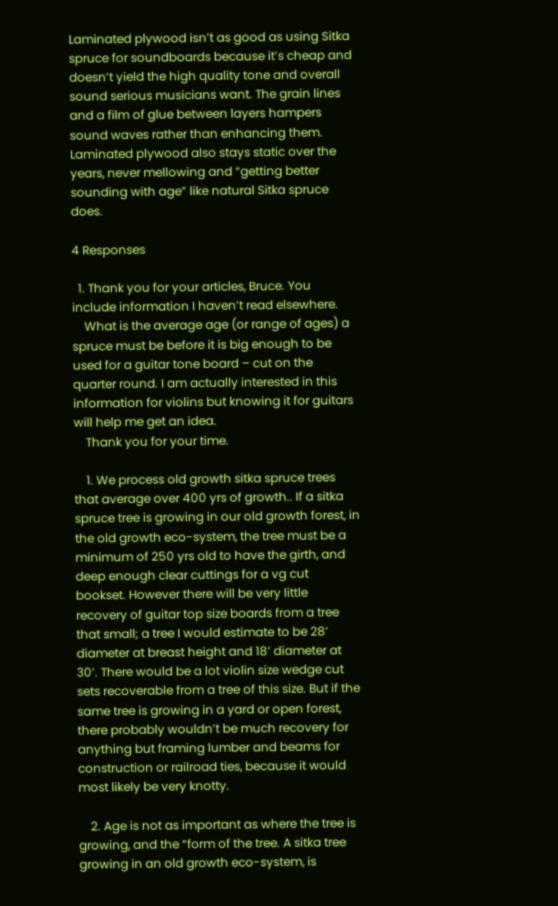Laminated plywood isn’t as good as using Sitka spruce for soundboards because it’s cheap and doesn’t yield the high quality tone and overall sound serious musicians want. The grain lines and a film of glue between layers hampers sound waves rather than enhancing them. Laminated plywood also stays static over the years, never mellowing and “getting better sounding with age” like natural Sitka spruce does.

4 Responses

  1. Thank you for your articles, Bruce. You include information I haven’t read elsewhere.
    What is the average age (or range of ages) a spruce must be before it is big enough to be used for a guitar tone board – cut on the quarter round. I am actually interested in this information for violins but knowing it for guitars will help me get an idea.
    Thank you for your time.

    1. We process old growth sitka spruce trees that average over 400 yrs of growth.. If a sitka spruce tree is growing in our old growth forest, in the old growth eco-system, the tree must be a minimum of 250 yrs old to have the girth, and deep enough clear cuttings for a vg cut bookset. However there will be very little recovery of guitar top size boards from a tree that small; a tree I would estimate to be 28’ diameter at breast height and 18’ diameter at 30’. There would be a lot violin size wedge cut sets recoverable from a tree of this size. But if the same tree is growing in a yard or open forest, there probably wouldn’t be much recovery for anything but framing lumber and beams for construction or railroad ties, because it would most likely be very knotty.

    2. Age is not as important as where the tree is growing, and the “form of the tree. A sitka tree growing in an old growth eco-system, is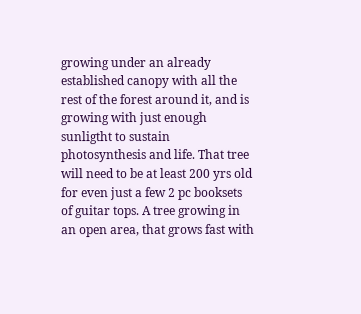growing under an already established canopy with all the rest of the forest around it, and is growing with just enough sunligtht to sustain photosynthesis and life. That tree will need to be at least 200 yrs old for even just a few 2 pc booksets of guitar tops. A tree growing in an open area, that grows fast with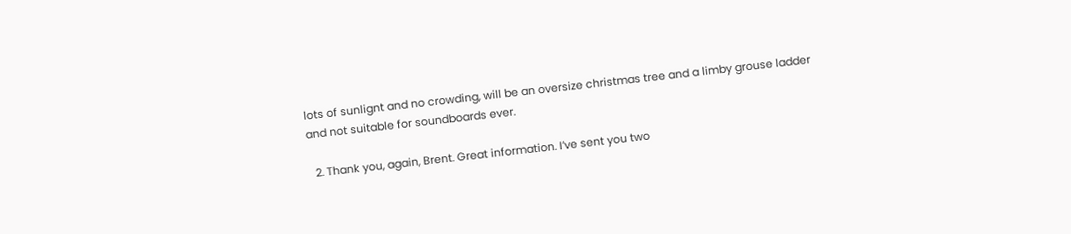lots of sunlignt and no crowding, will be an oversize christmas tree and a limby grouse ladder and not suitable for soundboards ever.

  2. Thank you, again, Brent. Great information. I’ve sent you two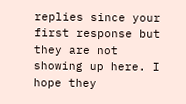replies since your first response but they are not showing up here. I hope they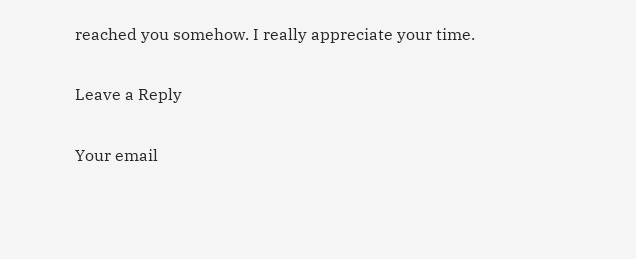reached you somehow. I really appreciate your time.

Leave a Reply

Your email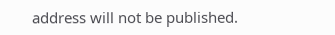address will not be published.